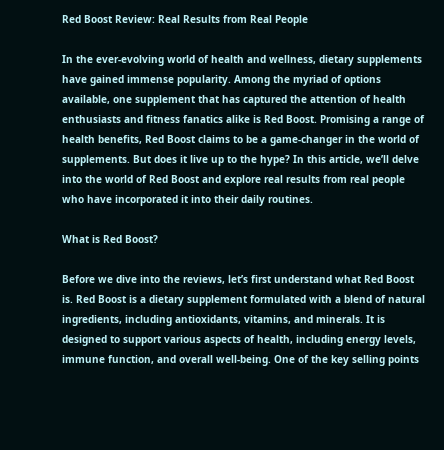Red Boost Review: Real Results from Real People

In the ever-evolving world of health and wellness, dietary supplements have gained immense popularity. Among the myriad of options available, one supplement that has captured the attention of health enthusiasts and fitness fanatics alike is Red Boost. Promising a range of health benefits, Red Boost claims to be a game-changer in the world of supplements. But does it live up to the hype? In this article, we’ll delve into the world of Red Boost and explore real results from real people who have incorporated it into their daily routines.

What is Red Boost?

Before we dive into the reviews, let’s first understand what Red Boost is. Red Boost is a dietary supplement formulated with a blend of natural ingredients, including antioxidants, vitamins, and minerals. It is designed to support various aspects of health, including energy levels, immune function, and overall well-being. One of the key selling points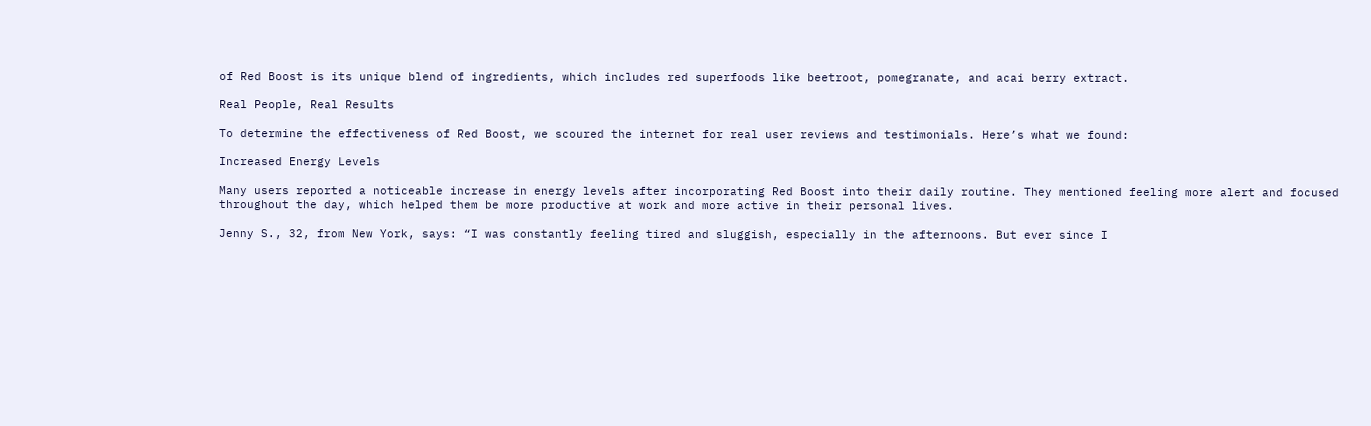of Red Boost is its unique blend of ingredients, which includes red superfoods like beetroot, pomegranate, and acai berry extract.

Real People, Real Results

To determine the effectiveness of Red Boost, we scoured the internet for real user reviews and testimonials. Here’s what we found:

Increased Energy Levels

Many users reported a noticeable increase in energy levels after incorporating Red Boost into their daily routine. They mentioned feeling more alert and focused throughout the day, which helped them be more productive at work and more active in their personal lives.

Jenny S., 32, from New York, says: “I was constantly feeling tired and sluggish, especially in the afternoons. But ever since I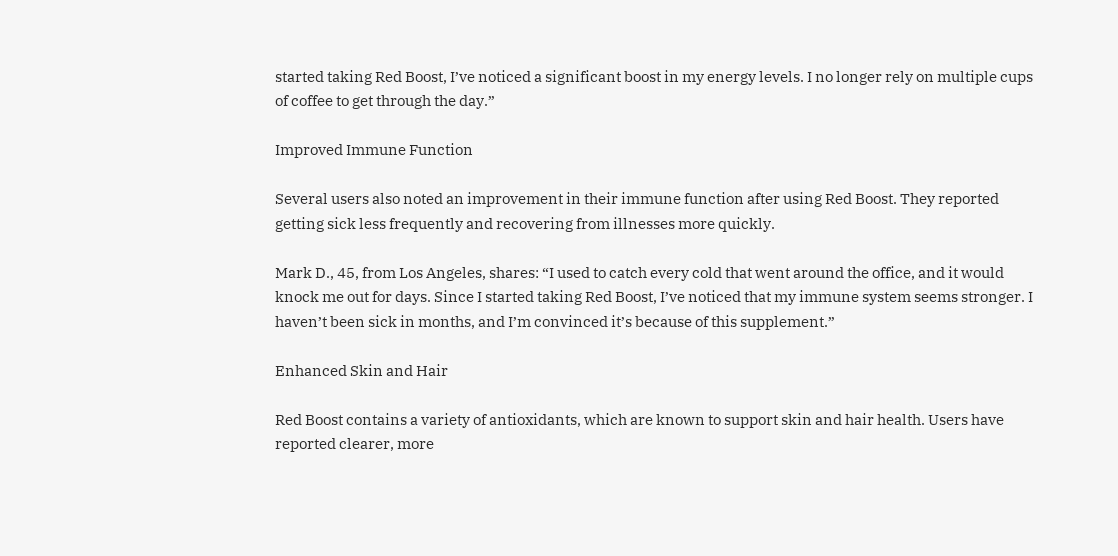started taking Red Boost, I’ve noticed a significant boost in my energy levels. I no longer rely on multiple cups of coffee to get through the day.”

Improved Immune Function

Several users also noted an improvement in their immune function after using Red Boost. They reported getting sick less frequently and recovering from illnesses more quickly.

Mark D., 45, from Los Angeles, shares: “I used to catch every cold that went around the office, and it would knock me out for days. Since I started taking Red Boost, I’ve noticed that my immune system seems stronger. I haven’t been sick in months, and I’m convinced it’s because of this supplement.”

Enhanced Skin and Hair

Red Boost contains a variety of antioxidants, which are known to support skin and hair health. Users have reported clearer, more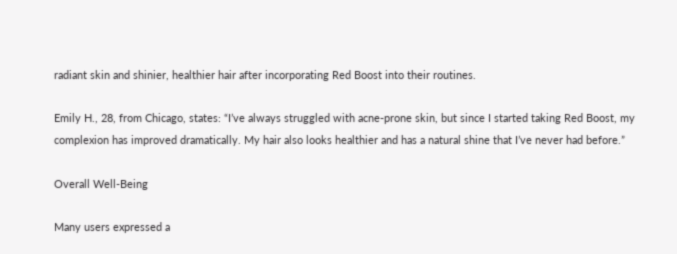radiant skin and shinier, healthier hair after incorporating Red Boost into their routines.

Emily H., 28, from Chicago, states: “I’ve always struggled with acne-prone skin, but since I started taking Red Boost, my complexion has improved dramatically. My hair also looks healthier and has a natural shine that I’ve never had before.”

Overall Well-Being

Many users expressed a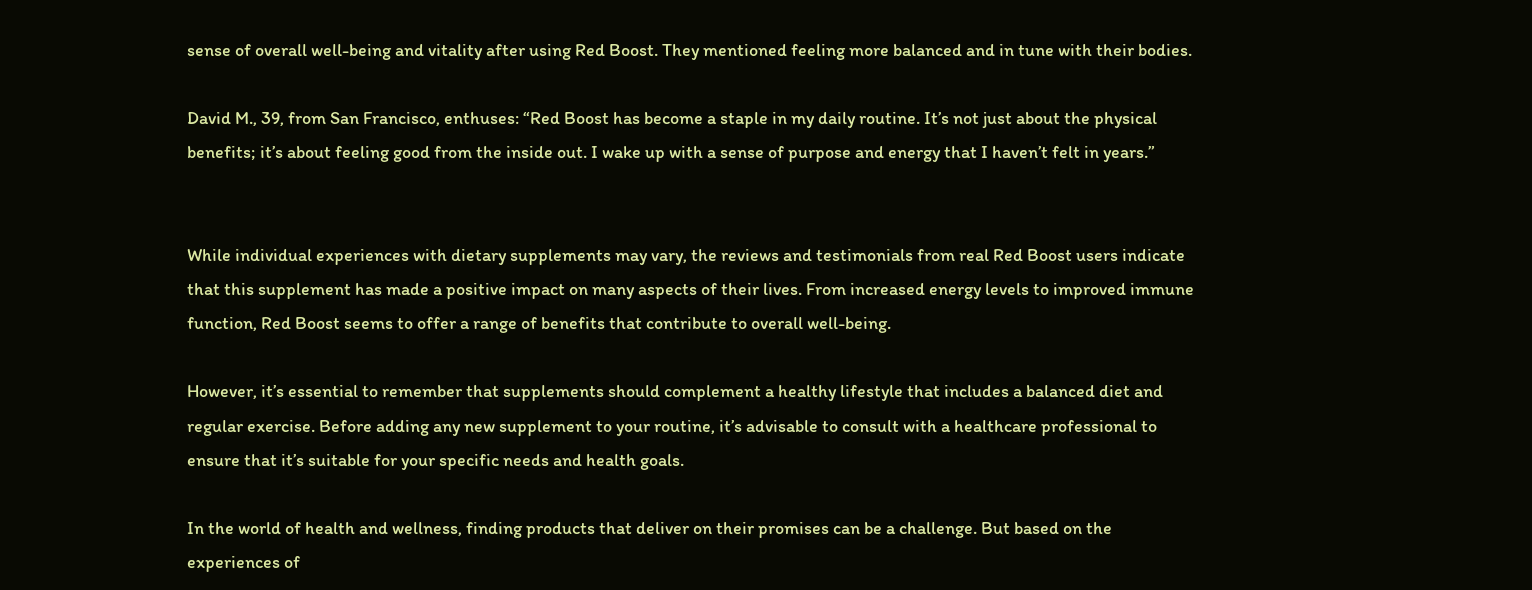sense of overall well-being and vitality after using Red Boost. They mentioned feeling more balanced and in tune with their bodies.

David M., 39, from San Francisco, enthuses: “Red Boost has become a staple in my daily routine. It’s not just about the physical benefits; it’s about feeling good from the inside out. I wake up with a sense of purpose and energy that I haven’t felt in years.”


While individual experiences with dietary supplements may vary, the reviews and testimonials from real Red Boost users indicate that this supplement has made a positive impact on many aspects of their lives. From increased energy levels to improved immune function, Red Boost seems to offer a range of benefits that contribute to overall well-being.

However, it’s essential to remember that supplements should complement a healthy lifestyle that includes a balanced diet and regular exercise. Before adding any new supplement to your routine, it’s advisable to consult with a healthcare professional to ensure that it’s suitable for your specific needs and health goals.

In the world of health and wellness, finding products that deliver on their promises can be a challenge. But based on the experiences of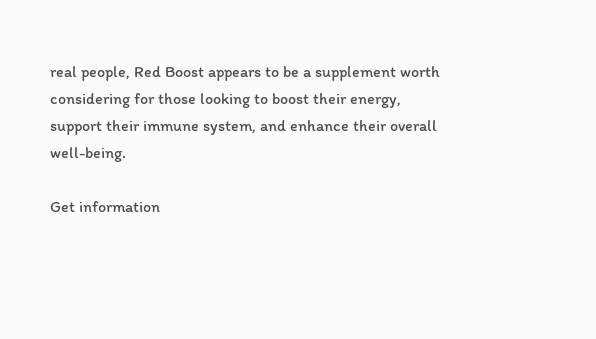real people, Red Boost appears to be a supplement worth considering for those looking to boost their energy, support their immune system, and enhance their overall well-being.

Get information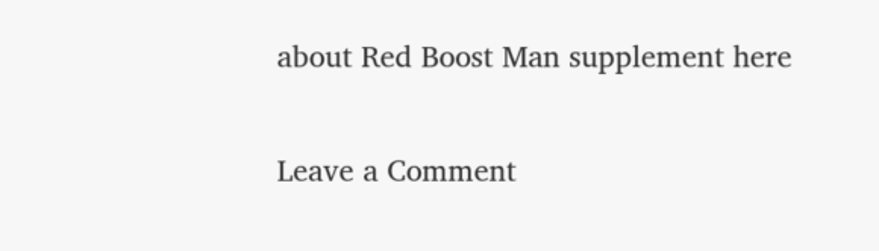about Red Boost Man supplement here

Leave a Comment